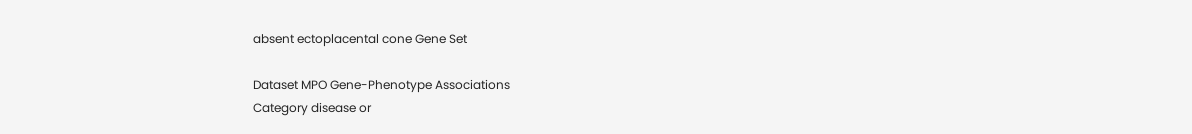absent ectoplacental cone Gene Set

Dataset MPO Gene-Phenotype Associations
Category disease or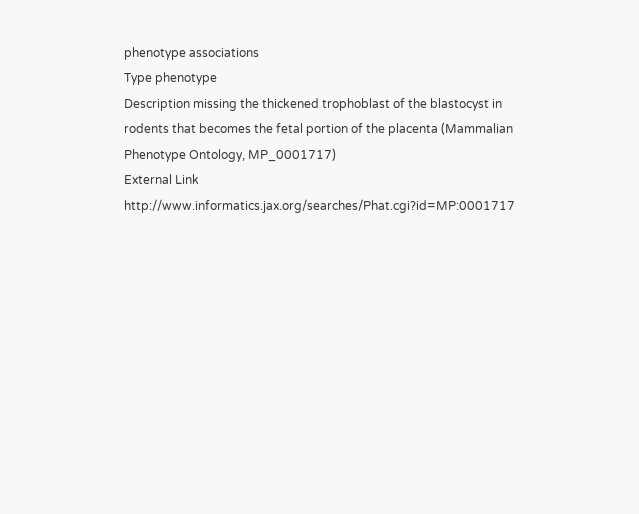phenotype associations
Type phenotype
Description missing the thickened trophoblast of the blastocyst in rodents that becomes the fetal portion of the placenta (Mammalian Phenotype Ontology, MP_0001717)
External Link http://www.informatics.jax.org/searches/Phat.cgi?id=MP:0001717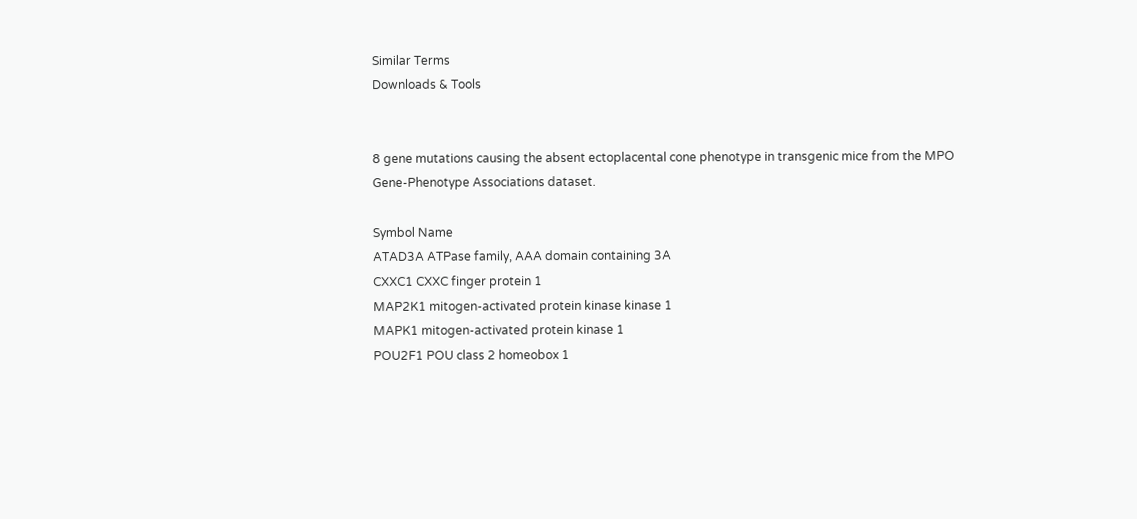Similar Terms
Downloads & Tools


8 gene mutations causing the absent ectoplacental cone phenotype in transgenic mice from the MPO Gene-Phenotype Associations dataset.

Symbol Name
ATAD3A ATPase family, AAA domain containing 3A
CXXC1 CXXC finger protein 1
MAP2K1 mitogen-activated protein kinase kinase 1
MAPK1 mitogen-activated protein kinase 1
POU2F1 POU class 2 homeobox 1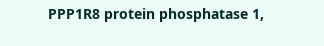PPP1R8 protein phosphatase 1,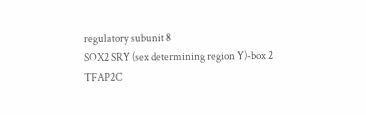regulatory subunit 8
SOX2 SRY (sex determining region Y)-box 2
TFAP2C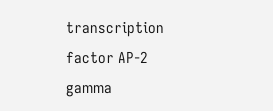transcription factor AP-2 gamma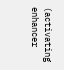(activating enhancer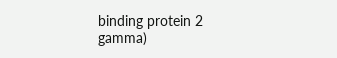binding protein 2 gamma)